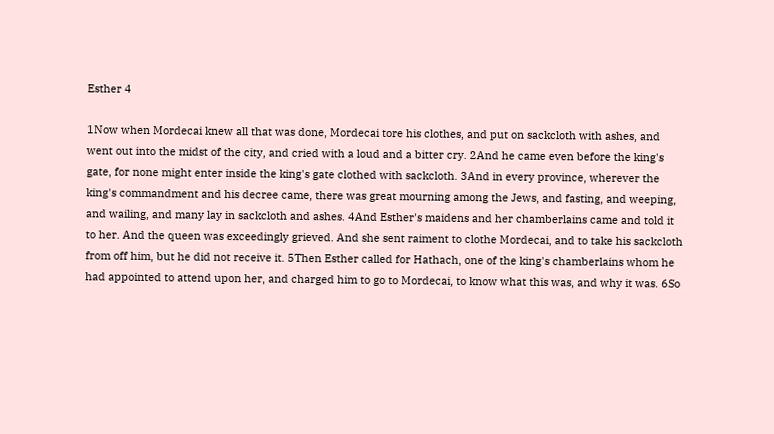Esther 4

1Now when Mordecai knew all that was done, Mordecai tore his clothes, and put on sackcloth with ashes, and went out into the midst of the city, and cried with a loud and a bitter cry. 2And he came even before the king's gate, for none might enter inside the king's gate clothed with sackcloth. 3And in every province, wherever the king's commandment and his decree came, there was great mourning among the Jews, and fasting, and weeping, and wailing, and many lay in sackcloth and ashes. 4And Esther's maidens and her chamberlains came and told it to her. And the queen was exceedingly grieved. And she sent raiment to clothe Mordecai, and to take his sackcloth from off him, but he did not receive it. 5Then Esther called for Hathach, one of the king's chamberlains whom he had appointed to attend upon her, and charged him to go to Mordecai, to know what this was, and why it was. 6So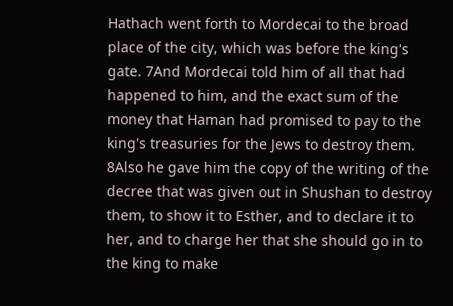Hathach went forth to Mordecai to the broad place of the city, which was before the king's gate. 7And Mordecai told him of all that had happened to him, and the exact sum of the money that Haman had promised to pay to the king's treasuries for the Jews to destroy them. 8Also he gave him the copy of the writing of the decree that was given out in Shushan to destroy them, to show it to Esther, and to declare it to her, and to charge her that she should go in to the king to make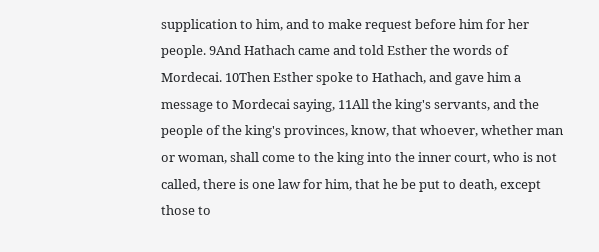supplication to him, and to make request before him for her people. 9And Hathach came and told Esther the words of Mordecai. 10Then Esther spoke to Hathach, and gave him a message to Mordecai saying, 11All the king's servants, and the people of the king's provinces, know, that whoever, whether man or woman, shall come to the king into the inner court, who is not called, there is one law for him, that he be put to death, except those to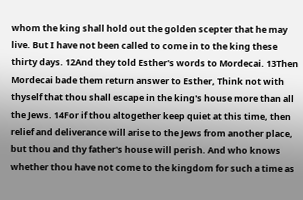whom the king shall hold out the golden scepter that he may live. But I have not been called to come in to the king these thirty days. 12And they told Esther's words to Mordecai. 13Then Mordecai bade them return answer to Esther, Think not with thyself that thou shall escape in the king's house more than all the Jews. 14For if thou altogether keep quiet at this time, then relief and deliverance will arise to the Jews from another place, but thou and thy father's house will perish. And who knows whether thou have not come to the kingdom for such a time as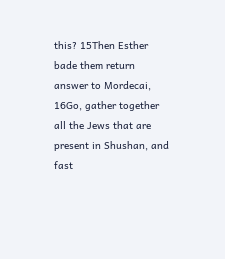this? 15Then Esther bade them return answer to Mordecai, 16Go, gather together all the Jews that are present in Shushan, and fast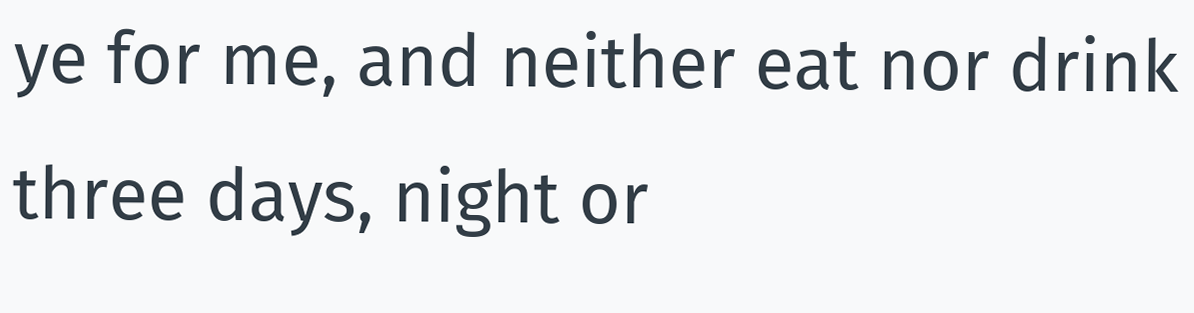ye for me, and neither eat nor drink three days, night or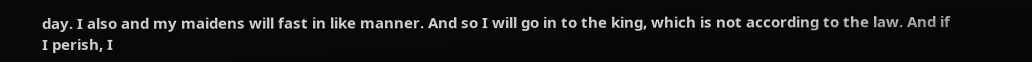day. I also and my maidens will fast in like manner. And so I will go in to the king, which is not according to the law. And if I perish, I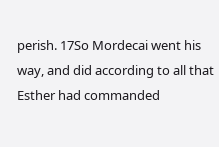perish. 17So Mordecai went his way, and did according to all that Esther had commanded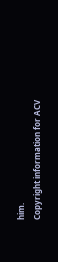him.
Copyright information for ACV